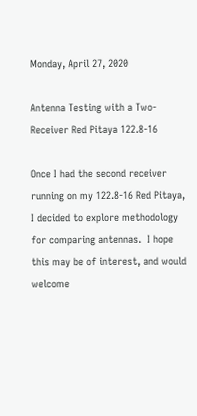Monday, April 27, 2020

Antenna Testing with a Two-Receiver Red Pitaya 122.8-16

Once I had the second receiver running on my 122.8-16 Red Pitaya, I decided to explore methodology for comparing antennas.  I hope this may be of interest, and would welcome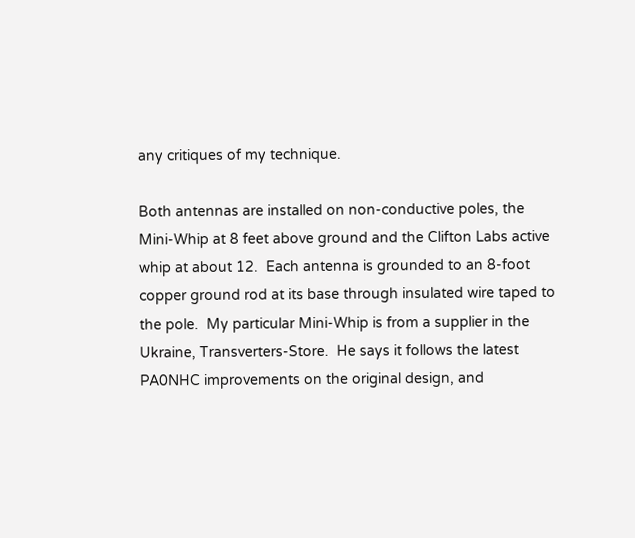any critiques of my technique.

Both antennas are installed on non-conductive poles, the Mini-Whip at 8 feet above ground and the Clifton Labs active whip at about 12.  Each antenna is grounded to an 8-foot copper ground rod at its base through insulated wire taped to the pole.  My particular Mini-Whip is from a supplier in the Ukraine, Transverters-Store.  He says it follows the latest PA0NHC improvements on the original design, and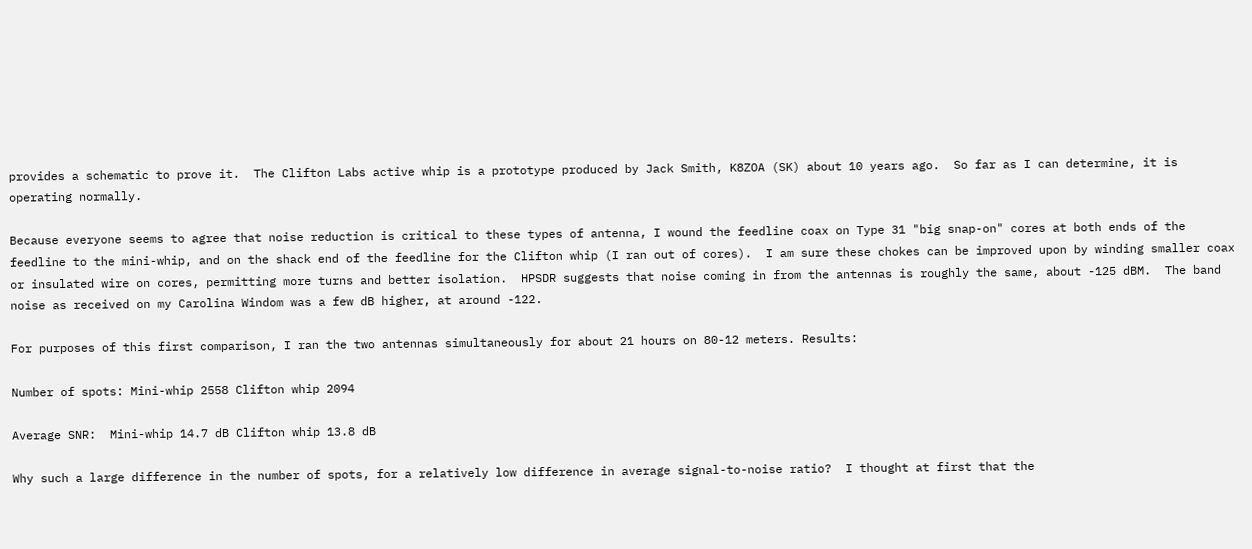provides a schematic to prove it.  The Clifton Labs active whip is a prototype produced by Jack Smith, K8ZOA (SK) about 10 years ago.  So far as I can determine, it is operating normally.

Because everyone seems to agree that noise reduction is critical to these types of antenna, I wound the feedline coax on Type 31 "big snap-on" cores at both ends of the feedline to the mini-whip, and on the shack end of the feedline for the Clifton whip (I ran out of cores).  I am sure these chokes can be improved upon by winding smaller coax or insulated wire on cores, permitting more turns and better isolation.  HPSDR suggests that noise coming in from the antennas is roughly the same, about -125 dBM.  The band noise as received on my Carolina Windom was a few dB higher, at around -122.

For purposes of this first comparison, I ran the two antennas simultaneously for about 21 hours on 80-12 meters. Results:

Number of spots: Mini-whip 2558 Clifton whip 2094

Average SNR:  Mini-whip 14.7 dB Clifton whip 13.8 dB

Why such a large difference in the number of spots, for a relatively low difference in average signal-to-noise ratio?  I thought at first that the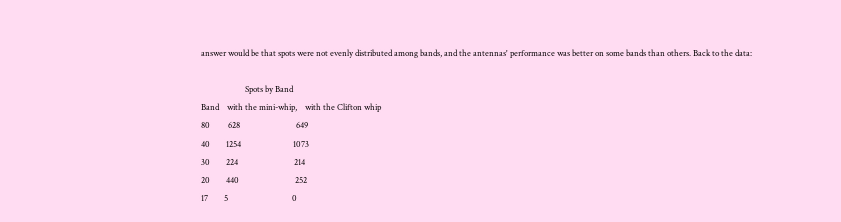answer would be that spots were not evenly distributed among bands, and the antennas' performance was better on some bands than others. Back to the data:

                      Spots by Band
Band    with the mini-whip,    with the Clifton whip
80         628                            649
40        1254                          1073
30        224                            214
20        440                            252
17        5                                0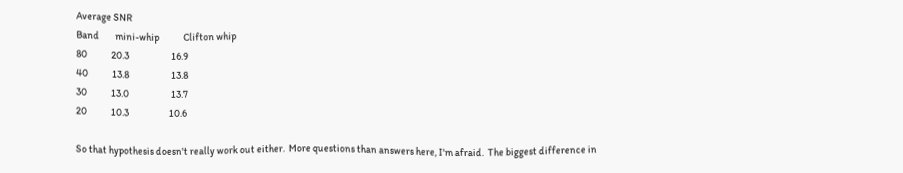Average SNR
Band        mini-whip            Clifton whip
80            20.3                     16.9
40            13.8                     13.8
30            13.0                     13.7
20            10.3                    10.6

So that hypothesis doesn't really work out either.  More questions than answers here, I'm afraid.  The biggest difference in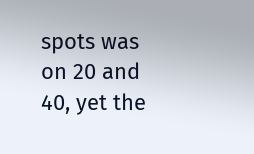spots was on 20 and 40, yet the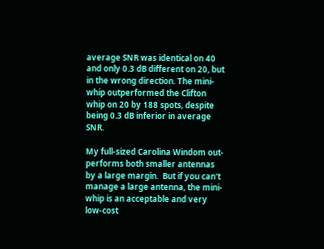average SNR was identical on 40 and only 0.3 dB different on 20, but in the wrong direction. The mini-whip outperformed the Clifton whip on 20 by 188 spots, despite being 0.3 dB inferior in average SNR.

My full-sized Carolina Windom out-performs both smaller antennas by a large margin.  But if you can't manage a large antenna, the mini-whip is an acceptable and very low-cost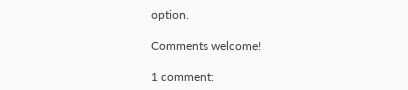option.

Comments welcome!

1 comment: